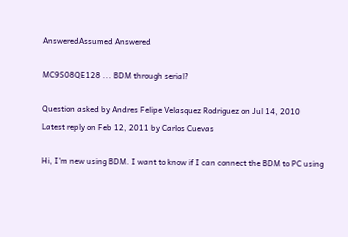AnsweredAssumed Answered

MC9S08QE128 ... BDM through serial?

Question asked by Andres Felipe Velasquez Rodriguez on Jul 14, 2010
Latest reply on Feb 12, 2011 by Carlos Cuevas

Hi, I'm new using BDM. I want to know if I can connect the BDM to PC using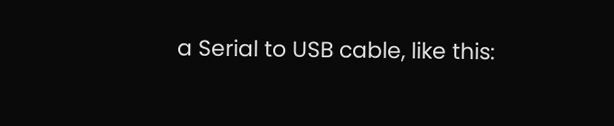a Serial to USB cable, like this: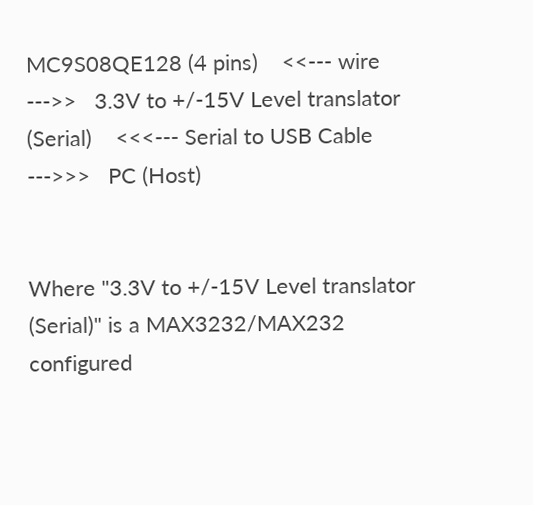MC9S08QE128 (4 pins)    <<--- wire --->>   3.3V to +/-15V Level translator (Serial)    <<<--- Serial to USB Cable --->>>   PC (Host)


Where "3.3V to +/-15V Level translator (Serial)" is a MAX3232/MAX232 configured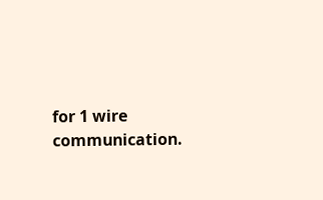for 1 wire communication.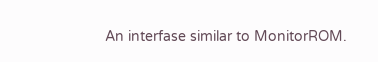An interfase similar to MonitorROM.